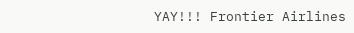YAY!!! Frontier Airlines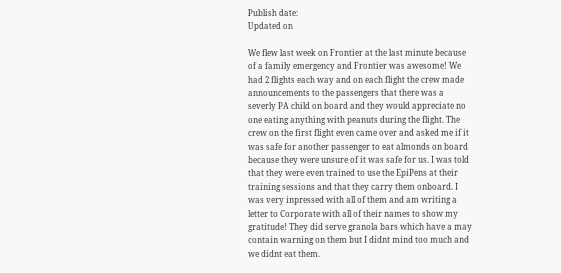Publish date:
Updated on

We flew last week on Frontier at the last minute because of a family emergency and Frontier was awesome! We had 2 flights each way and on each flight the crew made announcements to the passengers that there was a severly PA child on board and they would appreciate no one eating anything with peanuts during the flight. The crew on the first flight even came over and asked me if it was safe for another passenger to eat almonds on board because they were unsure of it was safe for us. I was told that they were even trained to use the EpiPens at their training sessions and that they carry them onboard. I was very inpressed with all of them and am writing a letter to Corporate with all of their names to show my gratitude! They did serve granola bars which have a may contain warning on them but I didnt mind too much and we didnt eat them.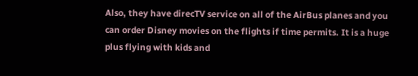Also, they have direcTV service on all of the AirBus planes and you can order Disney movies on the flights if time permits. It is a huge plus flying with kids and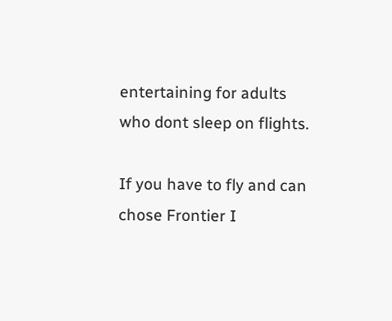entertaining for adults who dont sleep on flights.

If you have to fly and can chose Frontier I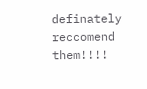definately reccomend them!!!!